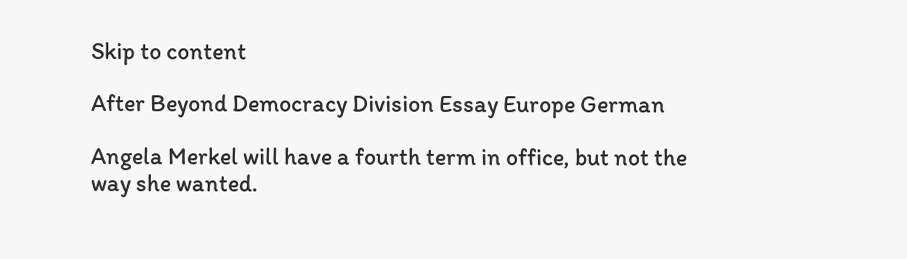Skip to content

After Beyond Democracy Division Essay Europe German

Angela Merkel will have a fourth term in office, but not the way she wanted.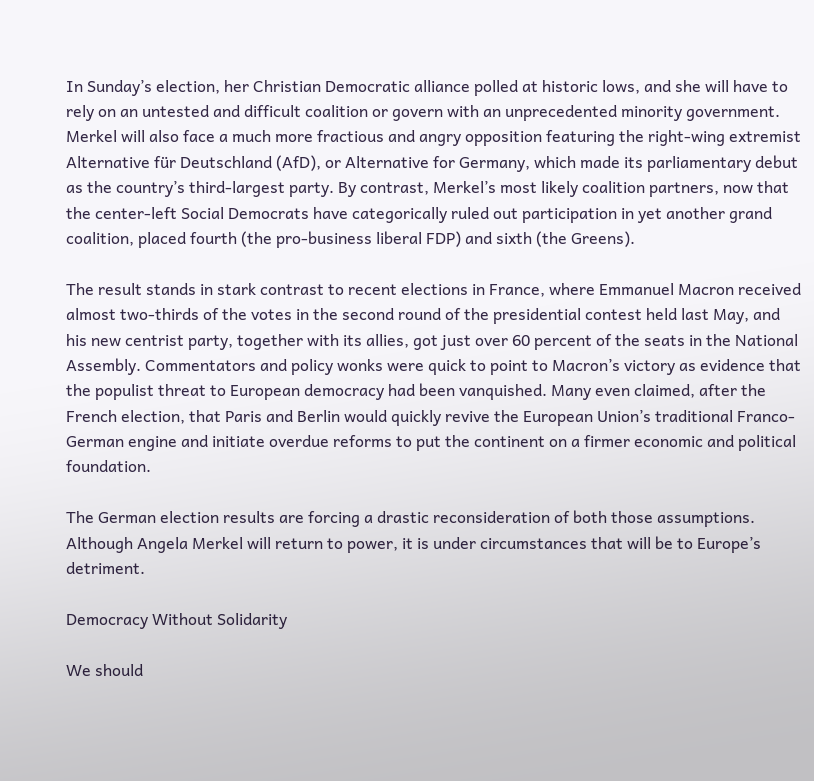In Sunday’s election, her Christian Democratic alliance polled at historic lows, and she will have to rely on an untested and difficult coalition or govern with an unprecedented minority government. Merkel will also face a much more fractious and angry opposition featuring the right-wing extremist Alternative für Deutschland (AfD), or Alternative for Germany, which made its parliamentary debut as the country’s third-largest party. By contrast, Merkel’s most likely coalition partners, now that the center-left Social Democrats have categorically ruled out participation in yet another grand coalition, placed fourth (the pro-business liberal FDP) and sixth (the Greens).

The result stands in stark contrast to recent elections in France, where Emmanuel Macron received almost two-thirds of the votes in the second round of the presidential contest held last May, and his new centrist party, together with its allies, got just over 60 percent of the seats in the National Assembly. Commentators and policy wonks were quick to point to Macron’s victory as evidence that the populist threat to European democracy had been vanquished. Many even claimed, after the French election, that Paris and Berlin would quickly revive the European Union’s traditional Franco-German engine and initiate overdue reforms to put the continent on a firmer economic and political foundation.

The German election results are forcing a drastic reconsideration of both those assumptions. Although Angela Merkel will return to power, it is under circumstances that will be to Europe’s detriment.

Democracy Without Solidarity

We should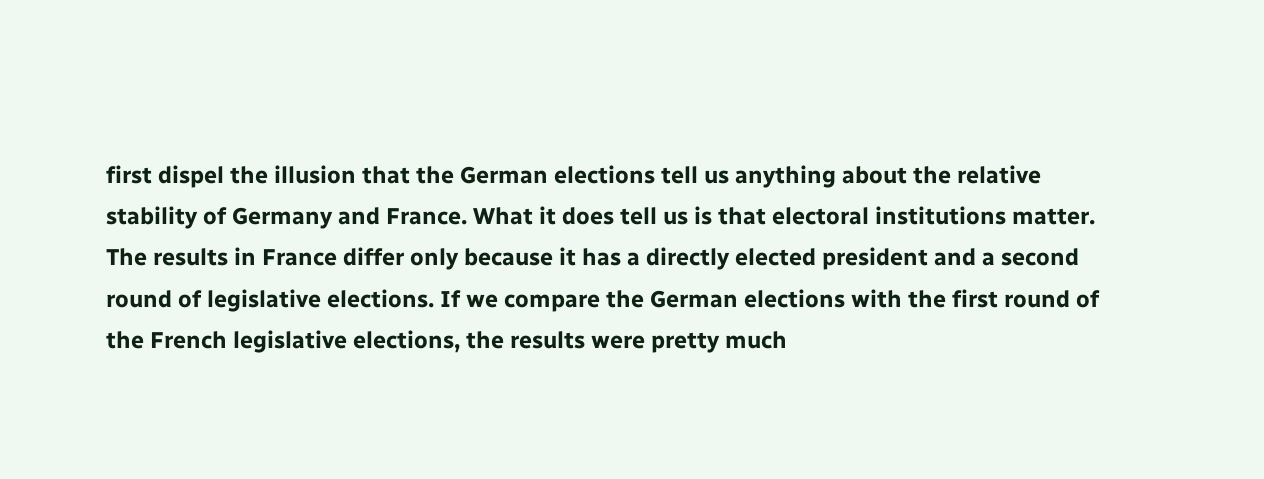first dispel the illusion that the German elections tell us anything about the relative stability of Germany and France. What it does tell us is that electoral institutions matter. The results in France differ only because it has a directly elected president and a second round of legislative elections. If we compare the German elections with the first round of the French legislative elections, the results were pretty much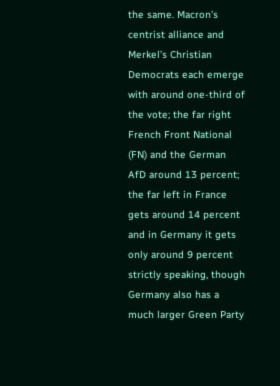the same. Macron’s centrist alliance and Merkel’s Christian Democrats each emerge with around one-third of the vote; the far right French Front National (FN) and the German AfD around 13 percent; the far left in France gets around 14 percent and in Germany it gets only around 9 percent strictly speaking, though Germany also has a much larger Green Party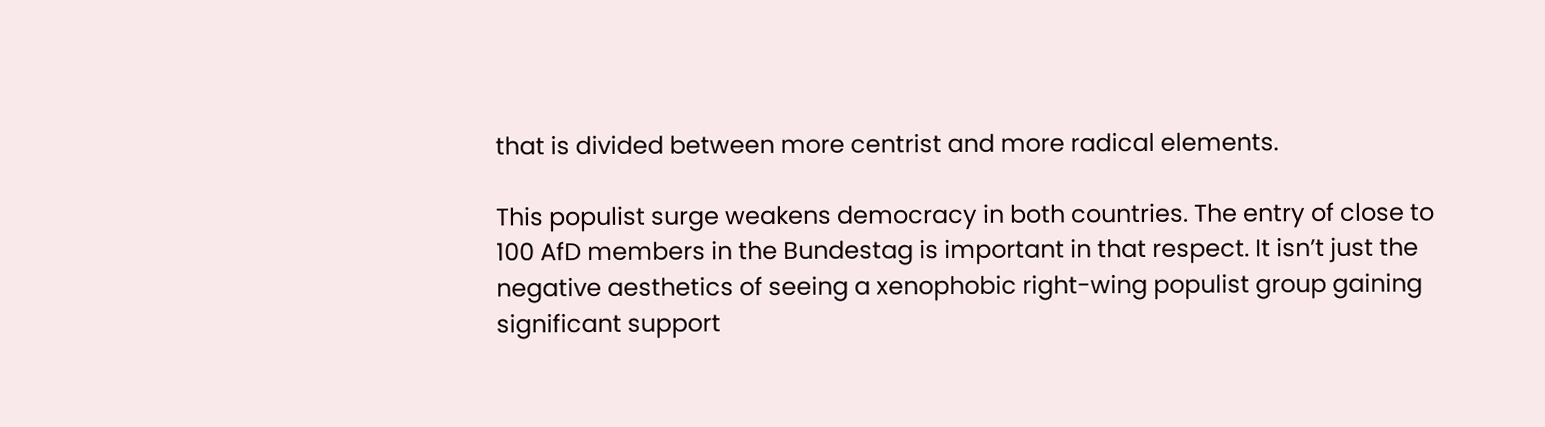that is divided between more centrist and more radical elements.

This populist surge weakens democracy in both countries. The entry of close to 100 AfD members in the Bundestag is important in that respect. It isn’t just the negative aesthetics of seeing a xenophobic right-wing populist group gaining significant support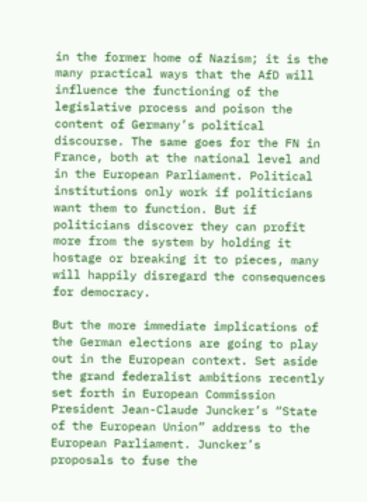in the former home of Nazism; it is the many practical ways that the AfD will influence the functioning of the legislative process and poison the content of Germany’s political discourse. The same goes for the FN in France, both at the national level and in the European Parliament. Political institutions only work if politicians want them to function. But if politicians discover they can profit more from the system by holding it hostage or breaking it to pieces, many will happily disregard the consequences for democracy.

But the more immediate implications of the German elections are going to play out in the European context. Set aside the grand federalist ambitions recently set forth in European Commission President Jean-Claude Juncker’s “State of the European Union” address to the European Parliament. Juncker’s proposals to fuse the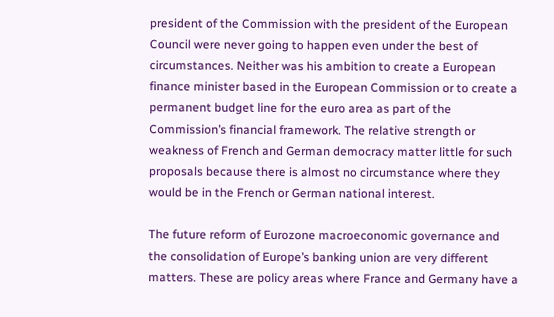president of the Commission with the president of the European Council were never going to happen even under the best of circumstances. Neither was his ambition to create a European finance minister based in the European Commission or to create a permanent budget line for the euro area as part of the Commission’s financial framework. The relative strength or weakness of French and German democracy matter little for such proposals because there is almost no circumstance where they would be in the French or German national interest.

The future reform of Eurozone macroeconomic governance and the consolidation of Europe’s banking union are very different matters. These are policy areas where France and Germany have a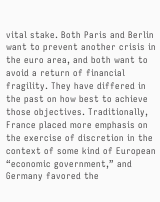vital stake. Both Paris and Berlin want to prevent another crisis in the euro area, and both want to avoid a return of financial fragility. They have differed in the past on how best to achieve those objectives. Traditionally, France placed more emphasis on the exercise of discretion in the context of some kind of European “economic government,” and Germany favored the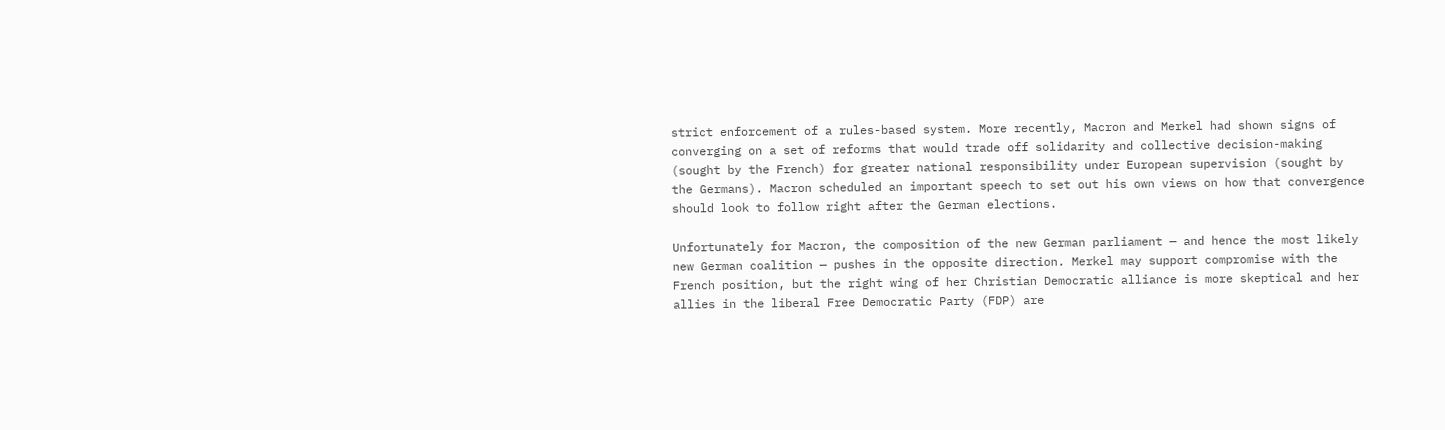strict enforcement of a rules-based system. More recently, Macron and Merkel had shown signs of converging on a set of reforms that would trade off solidarity and collective decision-making (sought by the French) for greater national responsibility under European supervision (sought by the Germans). Macron scheduled an important speech to set out his own views on how that convergence should look to follow right after the German elections.

Unfortunately for Macron, the composition of the new German parliament — and hence the most likely new German coalition — pushes in the opposite direction. Merkel may support compromise with the French position, but the right wing of her Christian Democratic alliance is more skeptical and her allies in the liberal Free Democratic Party (FDP) are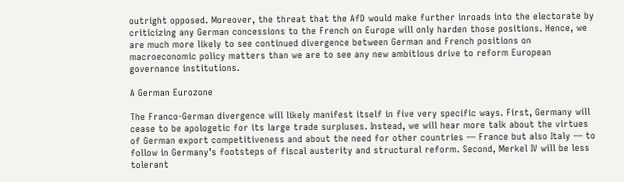outright opposed. Moreover, the threat that the AfD would make further inroads into the electorate by criticizing any German concessions to the French on Europe will only harden those positions. Hence, we are much more likely to see continued divergence between German and French positions on macroeconomic policy matters than we are to see any new ambitious drive to reform European governance institutions.

A German Eurozone

The Franco-German divergence will likely manifest itself in five very specific ways. First, Germany will cease to be apologetic for its large trade surpluses. Instead, we will hear more talk about the virtues of German export competitiveness and about the need for other countries — France but also Italy — to follow in Germany’s footsteps of fiscal austerity and structural reform. Second, Merkel IV will be less tolerant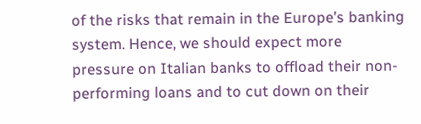of the risks that remain in the Europe’s banking system. Hence, we should expect more pressure on Italian banks to offload their non-performing loans and to cut down on their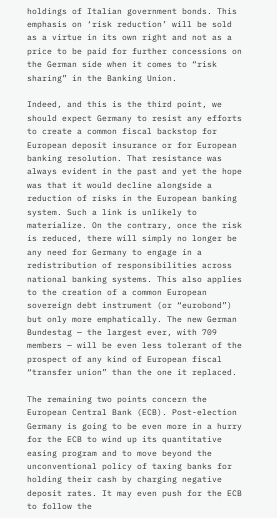holdings of Italian government bonds. This emphasis on ‘risk reduction’ will be sold as a virtue in its own right and not as a price to be paid for further concessions on the German side when it comes to “risk sharing” in the Banking Union.

Indeed, and this is the third point, we should expect Germany to resist any efforts to create a common fiscal backstop for European deposit insurance or for European banking resolution. That resistance was always evident in the past and yet the hope was that it would decline alongside a reduction of risks in the European banking system. Such a link is unlikely to materialize. On the contrary, once the risk is reduced, there will simply no longer be any need for Germany to engage in a redistribution of responsibilities across national banking systems. This also applies to the creation of a common European sovereign debt instrument (or “eurobond”) but only more emphatically. The new German Bundestag — the largest ever, with 709 members — will be even less tolerant of the prospect of any kind of European fiscal “transfer union” than the one it replaced.

The remaining two points concern the European Central Bank (ECB). Post-election Germany is going to be even more in a hurry for the ECB to wind up its quantitative easing program and to move beyond the unconventional policy of taxing banks for holding their cash by charging negative deposit rates. It may even push for the ECB to follow the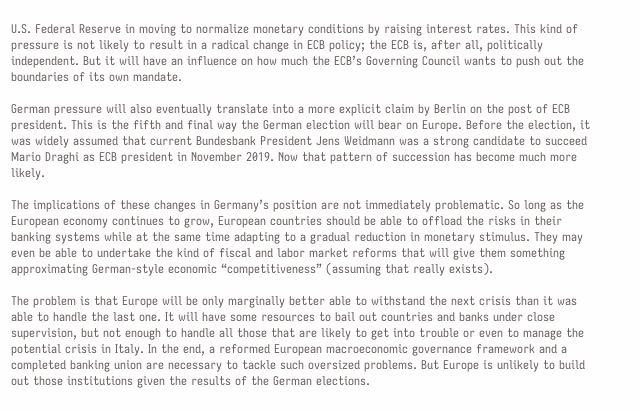U.S. Federal Reserve in moving to normalize monetary conditions by raising interest rates. This kind of pressure is not likely to result in a radical change in ECB policy; the ECB is, after all, politically independent. But it will have an influence on how much the ECB’s Governing Council wants to push out the boundaries of its own mandate.

German pressure will also eventually translate into a more explicit claim by Berlin on the post of ECB president. This is the fifth and final way the German election will bear on Europe. Before the election, it was widely assumed that current Bundesbank President Jens Weidmann was a strong candidate to succeed Mario Draghi as ECB president in November 2019. Now that pattern of succession has become much more likely.

The implications of these changes in Germany’s position are not immediately problematic. So long as the European economy continues to grow, European countries should be able to offload the risks in their banking systems while at the same time adapting to a gradual reduction in monetary stimulus. They may even be able to undertake the kind of fiscal and labor market reforms that will give them something approximating German-style economic “competitiveness” (assuming that really exists).

The problem is that Europe will be only marginally better able to withstand the next crisis than it was able to handle the last one. It will have some resources to bail out countries and banks under close supervision, but not enough to handle all those that are likely to get into trouble or even to manage the potential crisis in Italy. In the end, a reformed European macroeconomic governance framework and a completed banking union are necessary to tackle such oversized problems. But Europe is unlikely to build out those institutions given the results of the German elections.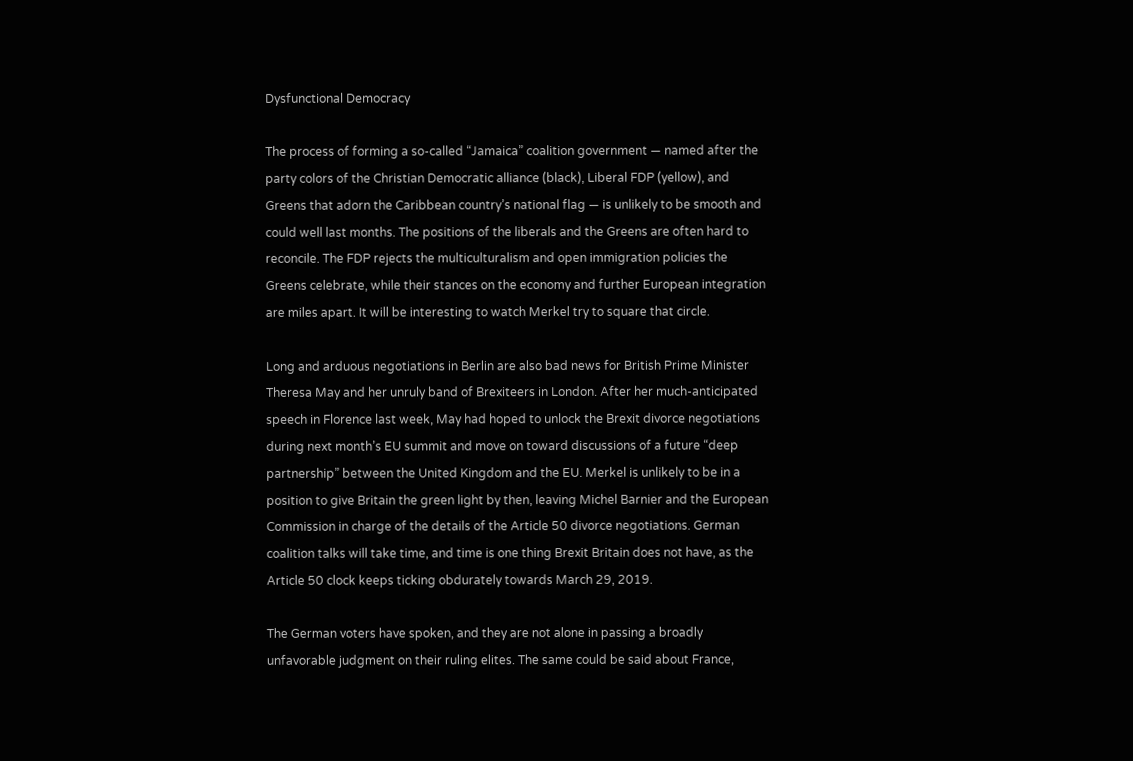Dysfunctional Democracy

The process of forming a so-called “Jamaica” coalition government — named after the party colors of the Christian Democratic alliance (black), Liberal FDP (yellow), and Greens that adorn the Caribbean country’s national flag — is unlikely to be smooth and could well last months. The positions of the liberals and the Greens are often hard to reconcile. The FDP rejects the multiculturalism and open immigration policies the Greens celebrate, while their stances on the economy and further European integration are miles apart. It will be interesting to watch Merkel try to square that circle.

Long and arduous negotiations in Berlin are also bad news for British Prime Minister Theresa May and her unruly band of Brexiteers in London. After her much-anticipated speech in Florence last week, May had hoped to unlock the Brexit divorce negotiations during next month’s EU summit and move on toward discussions of a future “deep partnership” between the United Kingdom and the EU. Merkel is unlikely to be in a position to give Britain the green light by then, leaving Michel Barnier and the European Commission in charge of the details of the Article 50 divorce negotiations. German coalition talks will take time, and time is one thing Brexit Britain does not have, as the Article 50 clock keeps ticking obdurately towards March 29, 2019.

The German voters have spoken, and they are not alone in passing a broadly unfavorable judgment on their ruling elites. The same could be said about France,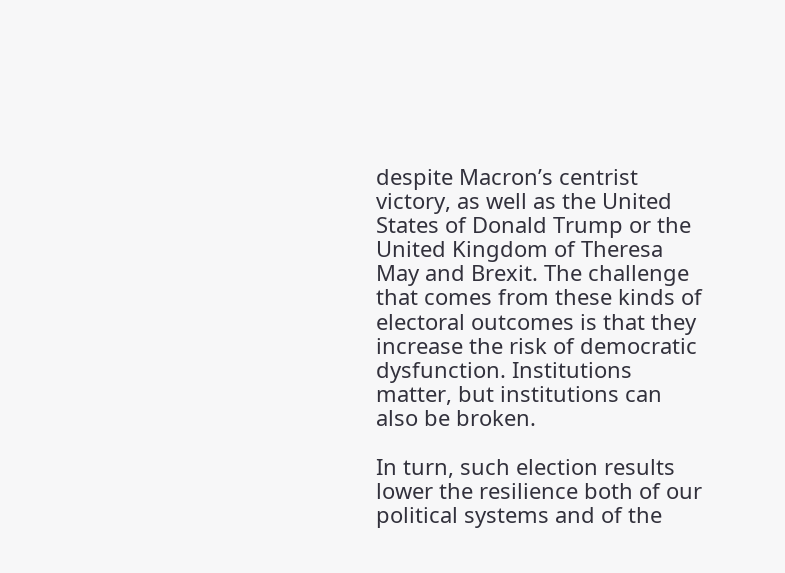despite Macron’s centrist victory, as well as the United States of Donald Trump or the United Kingdom of Theresa May and Brexit. The challenge that comes from these kinds of electoral outcomes is that they increase the risk of democratic dysfunction. Institutions matter, but institutions can also be broken.

In turn, such election results lower the resilience both of our political systems and of the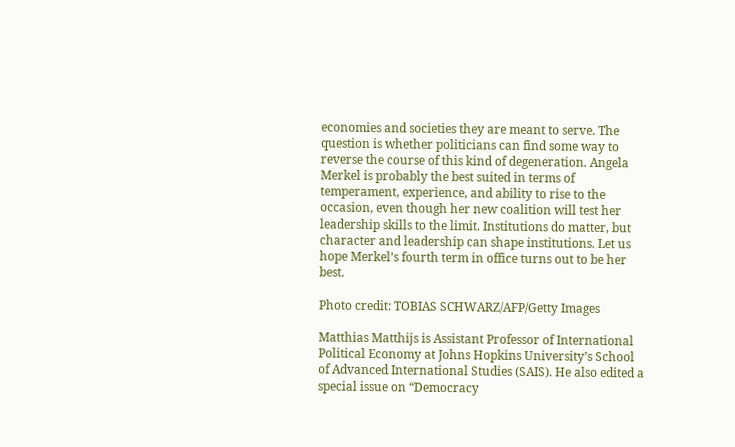economies and societies they are meant to serve. The question is whether politicians can find some way to reverse the course of this kind of degeneration. Angela Merkel is probably the best suited in terms of temperament, experience, and ability to rise to the occasion, even though her new coalition will test her leadership skills to the limit. Institutions do matter, but character and leadership can shape institutions. Let us hope Merkel’s fourth term in office turns out to be her best.

Photo credit: TOBIAS SCHWARZ/AFP/Getty Images

Matthias Matthijs is Assistant Professor of International Political Economy at Johns Hopkins University’s School of Advanced International Studies (SAIS). He also edited a special issue on “Democracy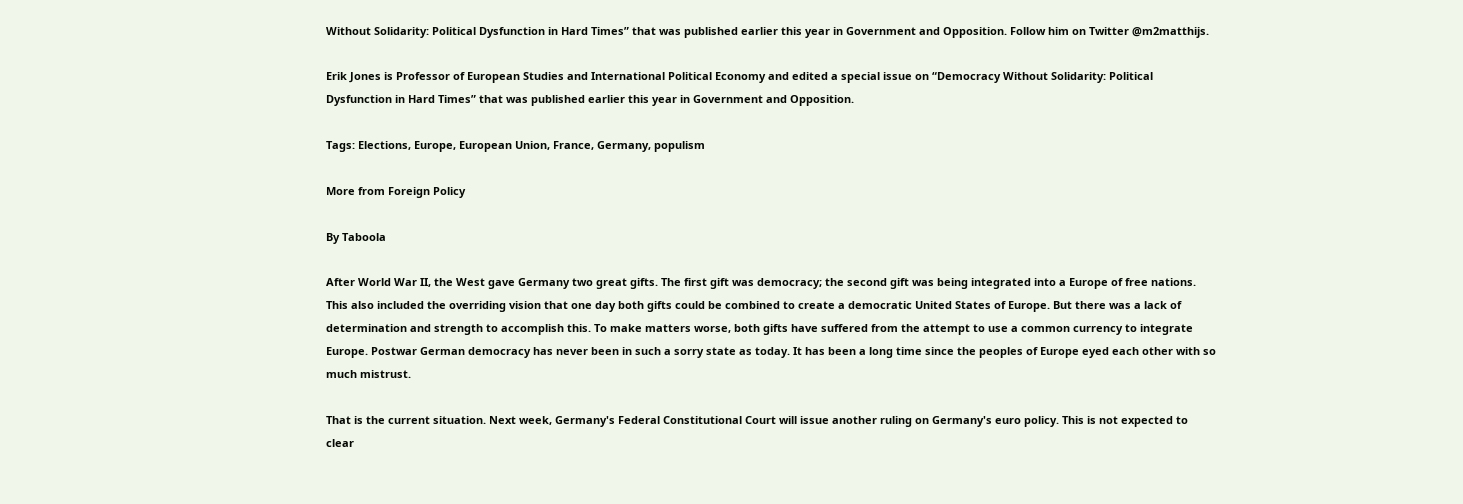Without Solidarity: Political Dysfunction in Hard Times” that was published earlier this year in Government and Opposition. Follow him on Twitter @m2matthijs.

Erik Jones is Professor of European Studies and International Political Economy and edited a special issue on “Democracy Without Solidarity: Political Dysfunction in Hard Times” that was published earlier this year in Government and Opposition.

Tags: Elections, Europe, European Union, France, Germany, populism

More from Foreign Policy

By Taboola

After World War II, the West gave Germany two great gifts. The first gift was democracy; the second gift was being integrated into a Europe of free nations. This also included the overriding vision that one day both gifts could be combined to create a democratic United States of Europe. But there was a lack of determination and strength to accomplish this. To make matters worse, both gifts have suffered from the attempt to use a common currency to integrate Europe. Postwar German democracy has never been in such a sorry state as today. It has been a long time since the peoples of Europe eyed each other with so much mistrust.

That is the current situation. Next week, Germany's Federal Constitutional Court will issue another ruling on Germany's euro policy. This is not expected to clear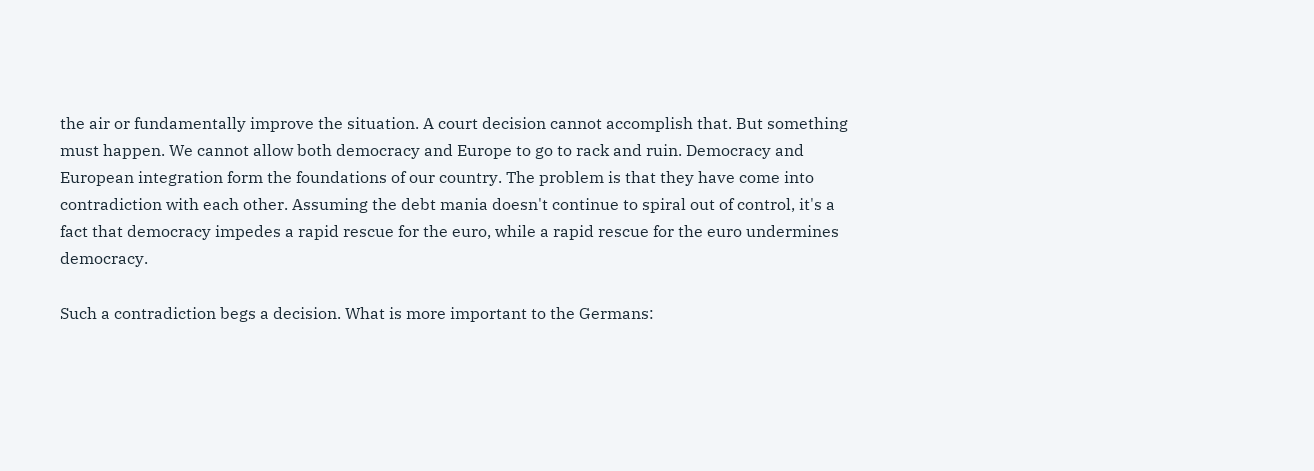the air or fundamentally improve the situation. A court decision cannot accomplish that. But something must happen. We cannot allow both democracy and Europe to go to rack and ruin. Democracy and European integration form the foundations of our country. The problem is that they have come into contradiction with each other. Assuming the debt mania doesn't continue to spiral out of control, it's a fact that democracy impedes a rapid rescue for the euro, while a rapid rescue for the euro undermines democracy.

Such a contradiction begs a decision. What is more important to the Germans: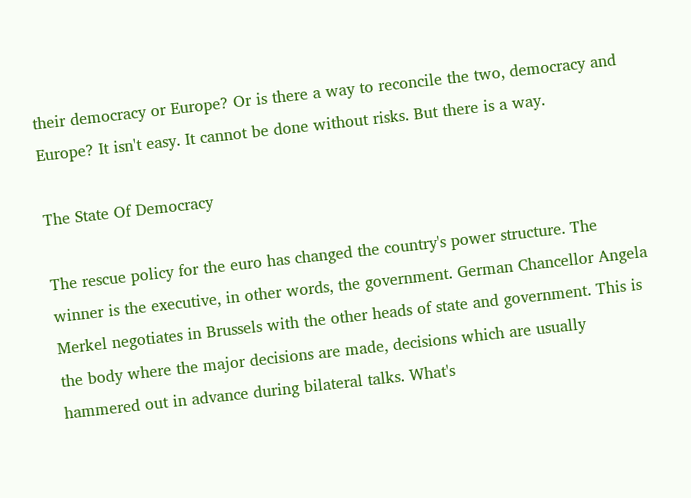their democracy or Europe? Or is there a way to reconcile the two, democracy and Europe? It isn't easy. It cannot be done without risks. But there is a way.

The State Of Democracy

The rescue policy for the euro has changed the country's power structure. The winner is the executive, in other words, the government. German Chancellor Angela Merkel negotiates in Brussels with the other heads of state and government. This is the body where the major decisions are made, decisions which are usually hammered out in advance during bilateral talks. What's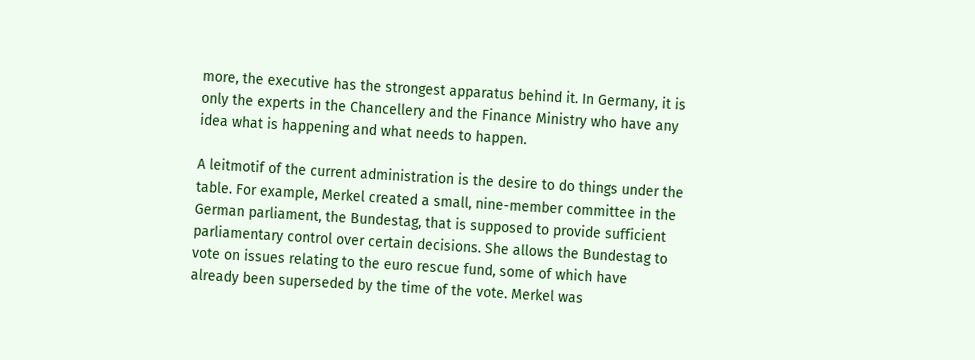more, the executive has the strongest apparatus behind it. In Germany, it is only the experts in the Chancellery and the Finance Ministry who have any idea what is happening and what needs to happen.

A leitmotif of the current administration is the desire to do things under the table. For example, Merkel created a small, nine-member committee in the German parliament, the Bundestag, that is supposed to provide sufficient parliamentary control over certain decisions. She allows the Bundestag to vote on issues relating to the euro rescue fund, some of which have already been superseded by the time of the vote. Merkel was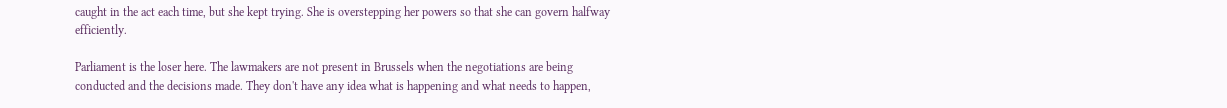caught in the act each time, but she kept trying. She is overstepping her powers so that she can govern halfway efficiently.

Parliament is the loser here. The lawmakers are not present in Brussels when the negotiations are being conducted and the decisions made. They don't have any idea what is happening and what needs to happen,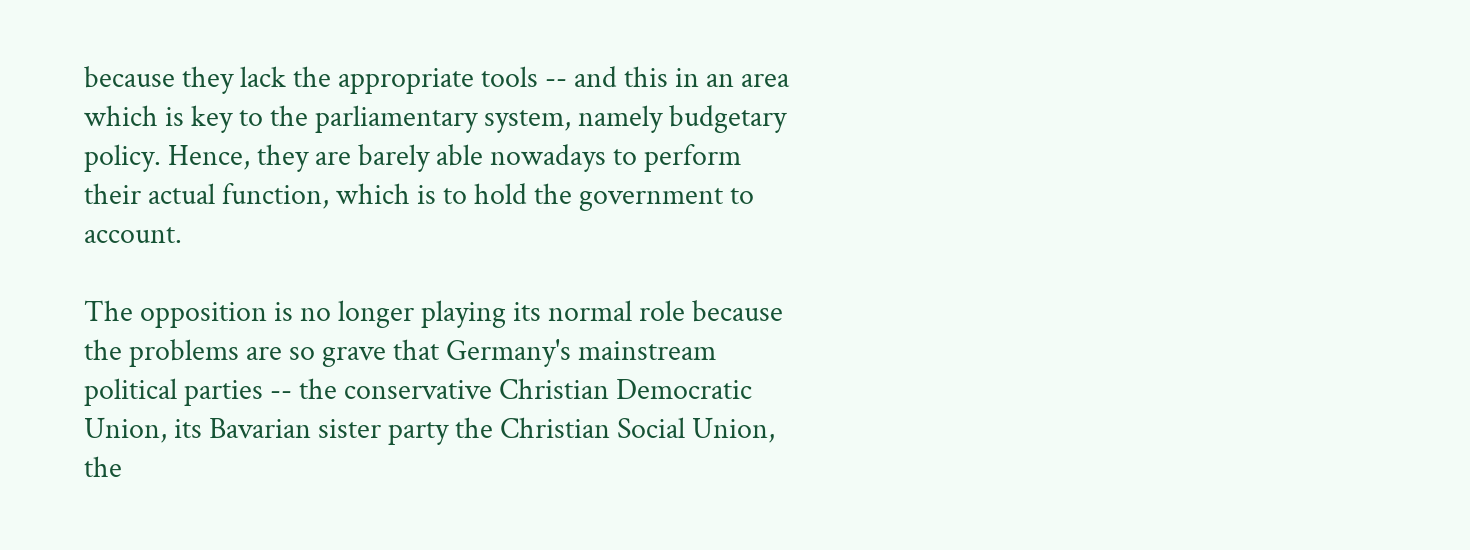because they lack the appropriate tools -- and this in an area which is key to the parliamentary system, namely budgetary policy. Hence, they are barely able nowadays to perform their actual function, which is to hold the government to account.

The opposition is no longer playing its normal role because the problems are so grave that Germany's mainstream political parties -- the conservative Christian Democratic Union, its Bavarian sister party the Christian Social Union, the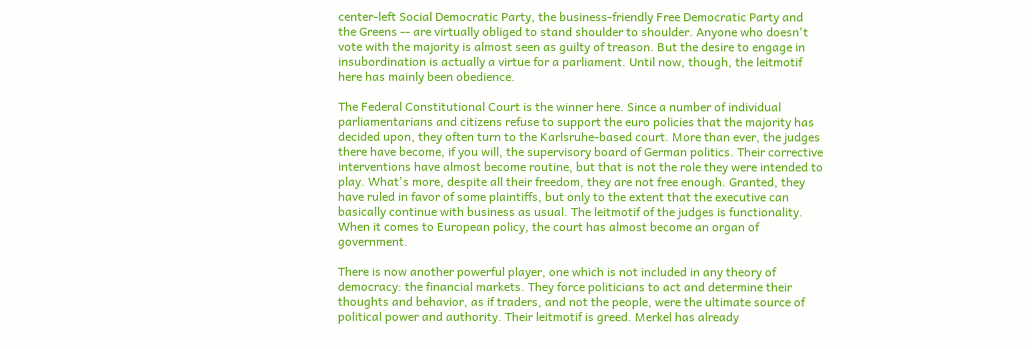center-left Social Democratic Party, the business-friendly Free Democratic Party and the Greens -- are virtually obliged to stand shoulder to shoulder. Anyone who doesn't vote with the majority is almost seen as guilty of treason. But the desire to engage in insubordination is actually a virtue for a parliament. Until now, though, the leitmotif here has mainly been obedience.

The Federal Constitutional Court is the winner here. Since a number of individual parliamentarians and citizens refuse to support the euro policies that the majority has decided upon, they often turn to the Karlsruhe-based court. More than ever, the judges there have become, if you will, the supervisory board of German politics. Their corrective interventions have almost become routine, but that is not the role they were intended to play. What's more, despite all their freedom, they are not free enough. Granted, they have ruled in favor of some plaintiffs, but only to the extent that the executive can basically continue with business as usual. The leitmotif of the judges is functionality. When it comes to European policy, the court has almost become an organ of government.

There is now another powerful player, one which is not included in any theory of democracy: the financial markets. They force politicians to act and determine their thoughts and behavior, as if traders, and not the people, were the ultimate source of political power and authority. Their leitmotif is greed. Merkel has already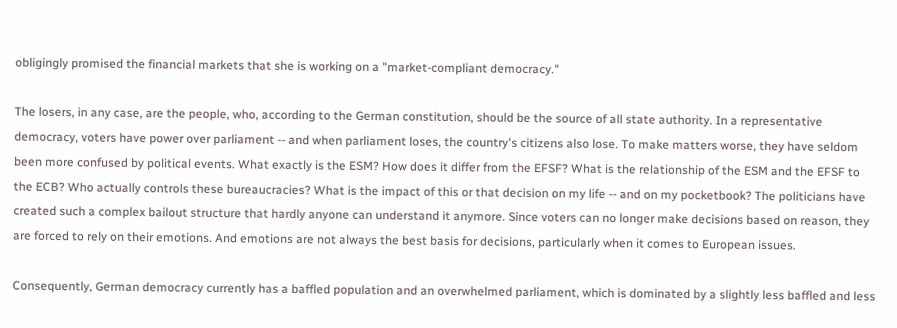obligingly promised the financial markets that she is working on a "market-compliant democracy."

The losers, in any case, are the people, who, according to the German constitution, should be the source of all state authority. In a representative democracy, voters have power over parliament -- and when parliament loses, the country's citizens also lose. To make matters worse, they have seldom been more confused by political events. What exactly is the ESM? How does it differ from the EFSF? What is the relationship of the ESM and the EFSF to the ECB? Who actually controls these bureaucracies? What is the impact of this or that decision on my life -- and on my pocketbook? The politicians have created such a complex bailout structure that hardly anyone can understand it anymore. Since voters can no longer make decisions based on reason, they are forced to rely on their emotions. And emotions are not always the best basis for decisions, particularly when it comes to European issues.

Consequently, German democracy currently has a baffled population and an overwhelmed parliament, which is dominated by a slightly less baffled and less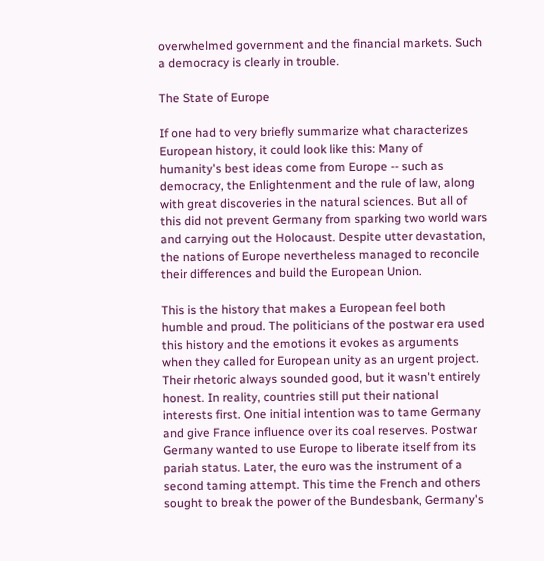overwhelmed government and the financial markets. Such a democracy is clearly in trouble.

The State of Europe

If one had to very briefly summarize what characterizes European history, it could look like this: Many of humanity's best ideas come from Europe -- such as democracy, the Enlightenment and the rule of law, along with great discoveries in the natural sciences. But all of this did not prevent Germany from sparking two world wars and carrying out the Holocaust. Despite utter devastation, the nations of Europe nevertheless managed to reconcile their differences and build the European Union.

This is the history that makes a European feel both humble and proud. The politicians of the postwar era used this history and the emotions it evokes as arguments when they called for European unity as an urgent project. Their rhetoric always sounded good, but it wasn't entirely honest. In reality, countries still put their national interests first. One initial intention was to tame Germany and give France influence over its coal reserves. Postwar Germany wanted to use Europe to liberate itself from its pariah status. Later, the euro was the instrument of a second taming attempt. This time the French and others sought to break the power of the Bundesbank, Germany's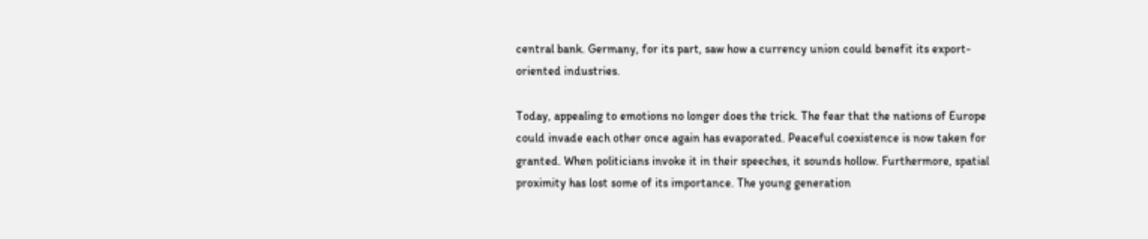central bank. Germany, for its part, saw how a currency union could benefit its export-oriented industries.

Today, appealing to emotions no longer does the trick. The fear that the nations of Europe could invade each other once again has evaporated. Peaceful coexistence is now taken for granted. When politicians invoke it in their speeches, it sounds hollow. Furthermore, spatial proximity has lost some of its importance. The young generation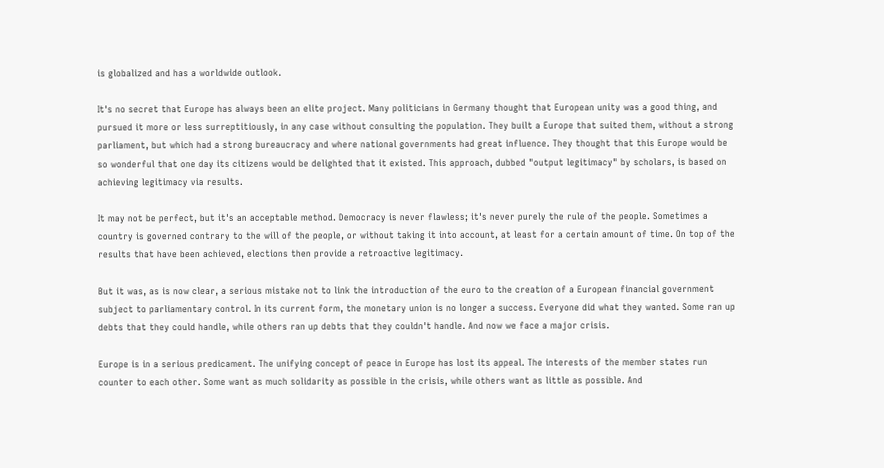is globalized and has a worldwide outlook.

It's no secret that Europe has always been an elite project. Many politicians in Germany thought that European unity was a good thing, and pursued it more or less surreptitiously, in any case without consulting the population. They built a Europe that suited them, without a strong parliament, but which had a strong bureaucracy and where national governments had great influence. They thought that this Europe would be so wonderful that one day its citizens would be delighted that it existed. This approach, dubbed "output legitimacy" by scholars, is based on achieving legitimacy via results.

It may not be perfect, but it's an acceptable method. Democracy is never flawless; it's never purely the rule of the people. Sometimes a country is governed contrary to the will of the people, or without taking it into account, at least for a certain amount of time. On top of the results that have been achieved, elections then provide a retroactive legitimacy.

But it was, as is now clear, a serious mistake not to link the introduction of the euro to the creation of a European financial government subject to parliamentary control. In its current form, the monetary union is no longer a success. Everyone did what they wanted. Some ran up debts that they could handle, while others ran up debts that they couldn't handle. And now we face a major crisis.

Europe is in a serious predicament. The unifying concept of peace in Europe has lost its appeal. The interests of the member states run counter to each other. Some want as much solidarity as possible in the crisis, while others want as little as possible. And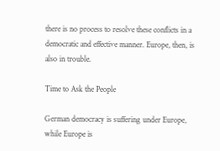there is no process to resolve these conflicts in a democratic and effective manner. Europe, then, is also in trouble.

Time to Ask the People

German democracy is suffering under Europe, while Europe is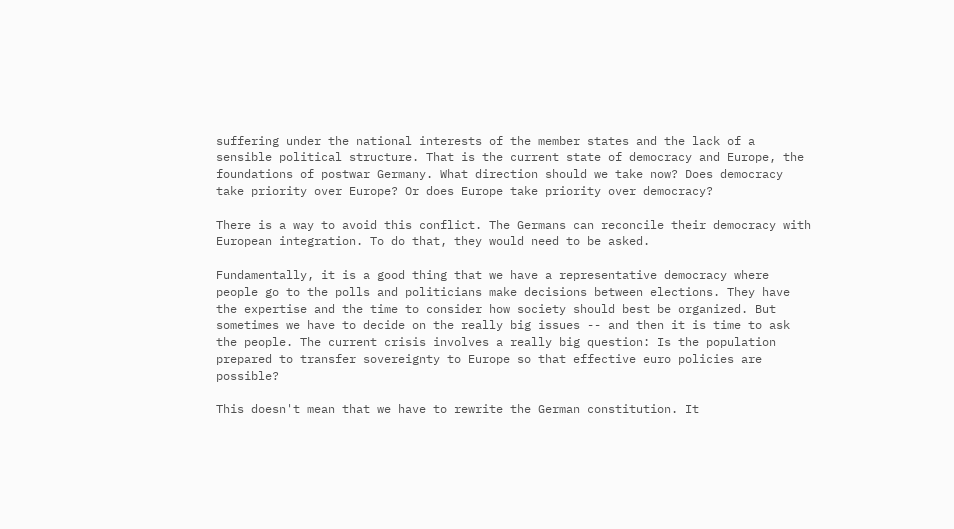suffering under the national interests of the member states and the lack of a sensible political structure. That is the current state of democracy and Europe, the foundations of postwar Germany. What direction should we take now? Does democracy take priority over Europe? Or does Europe take priority over democracy?

There is a way to avoid this conflict. The Germans can reconcile their democracy with European integration. To do that, they would need to be asked.

Fundamentally, it is a good thing that we have a representative democracy where people go to the polls and politicians make decisions between elections. They have the expertise and the time to consider how society should best be organized. But sometimes we have to decide on the really big issues -- and then it is time to ask the people. The current crisis involves a really big question: Is the population prepared to transfer sovereignty to Europe so that effective euro policies are possible?

This doesn't mean that we have to rewrite the German constitution. It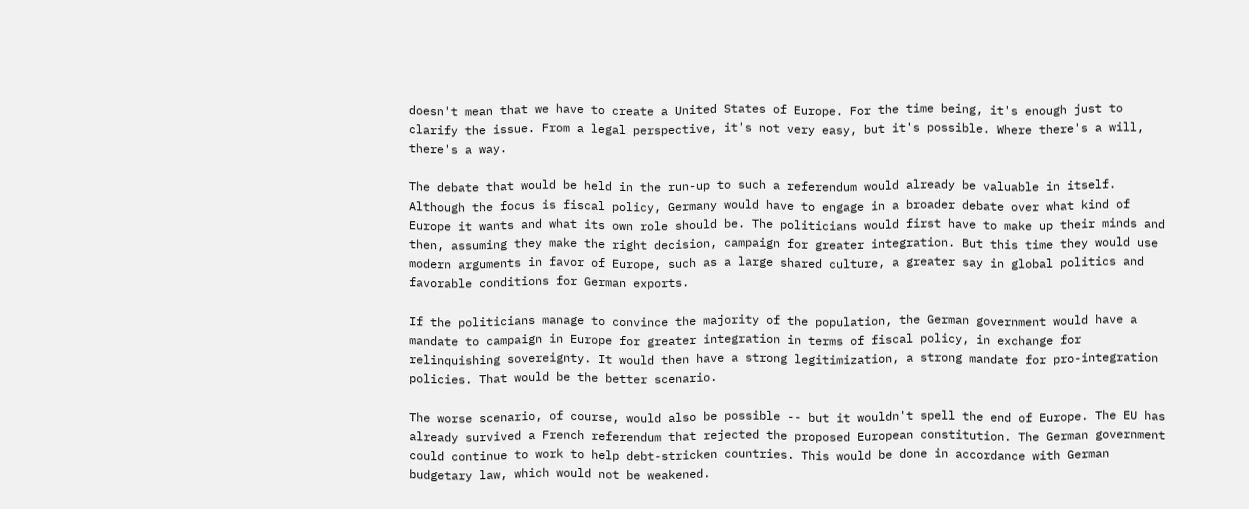doesn't mean that we have to create a United States of Europe. For the time being, it's enough just to clarify the issue. From a legal perspective, it's not very easy, but it's possible. Where there's a will, there's a way.

The debate that would be held in the run-up to such a referendum would already be valuable in itself. Although the focus is fiscal policy, Germany would have to engage in a broader debate over what kind of Europe it wants and what its own role should be. The politicians would first have to make up their minds and then, assuming they make the right decision, campaign for greater integration. But this time they would use modern arguments in favor of Europe, such as a large shared culture, a greater say in global politics and favorable conditions for German exports.

If the politicians manage to convince the majority of the population, the German government would have a mandate to campaign in Europe for greater integration in terms of fiscal policy, in exchange for relinquishing sovereignty. It would then have a strong legitimization, a strong mandate for pro-integration policies. That would be the better scenario.

The worse scenario, of course, would also be possible -- but it wouldn't spell the end of Europe. The EU has already survived a French referendum that rejected the proposed European constitution. The German government could continue to work to help debt-stricken countries. This would be done in accordance with German budgetary law, which would not be weakened.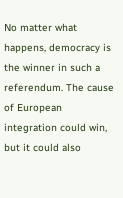No matter what happens, democracy is the winner in such a referendum. The cause of European integration could win, but it could also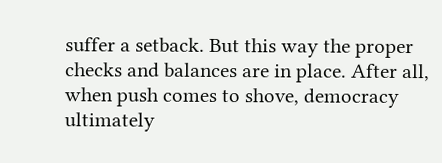suffer a setback. But this way the proper checks and balances are in place. After all, when push comes to shove, democracy ultimately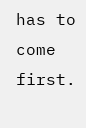has to come first.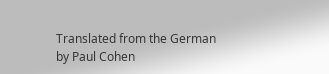Translated from the German by Paul Cohen